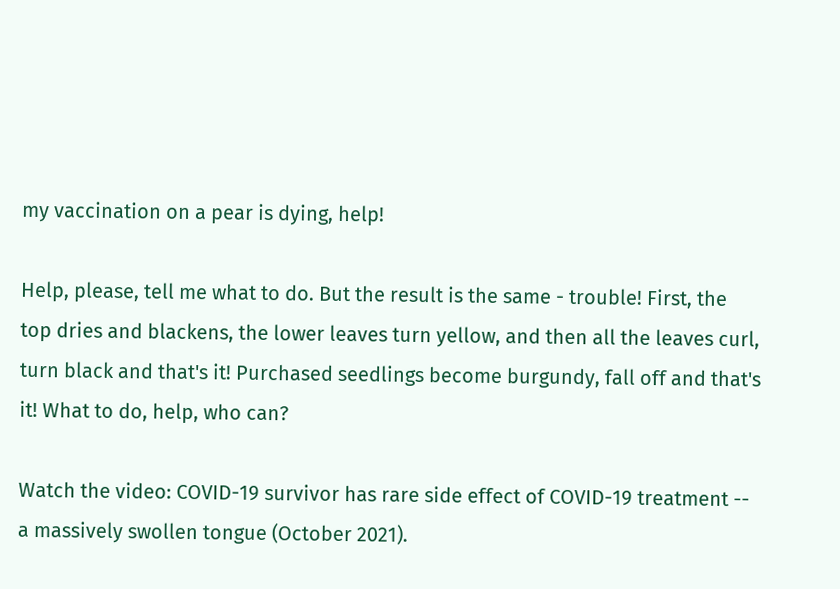my vaccination on a pear is dying, help!

Help, please, tell me what to do. But the result is the same - trouble! First, the top dries and blackens, the lower leaves turn yellow, and then all the leaves curl, turn black and that's it! Purchased seedlings become burgundy, fall off and that's it! What to do, help, who can?

Watch the video: COVID-19 survivor has rare side effect of COVID-19 treatment -- a massively swollen tongue (October 2021).